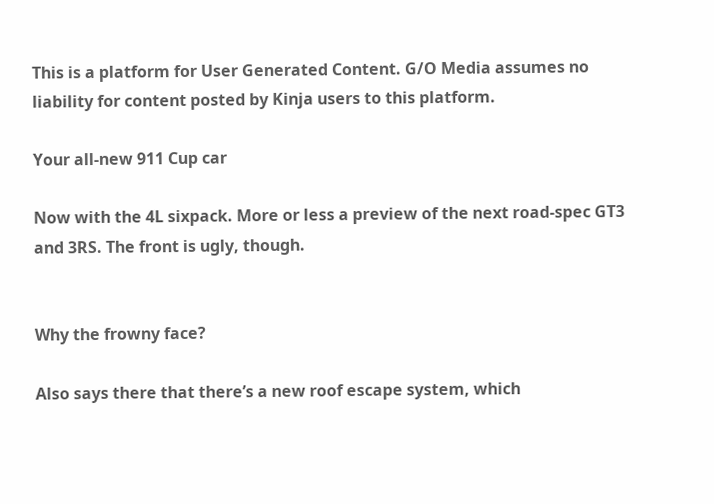This is a platform for User Generated Content. G/O Media assumes no liability for content posted by Kinja users to this platform.

Your all-new 911 Cup car

Now with the 4L sixpack. More or less a preview of the next road-spec GT3 and 3RS. The front is ugly, though.


Why the frowny face?

Also says there that there’s a new roof escape system, which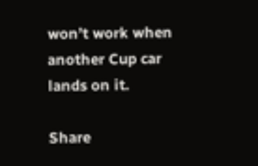won’t work when another Cup car lands on it.

Share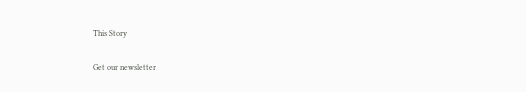This Story

Get our newsletter